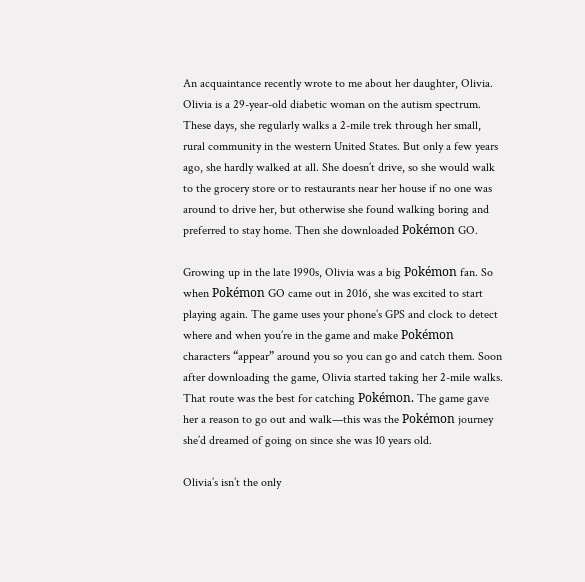An acquaintance recently wrote to me about her daughter, Olivia. Olivia is a 29-year-old diabetic woman on the autism spectrum. These days, she regularly walks a 2-mile trek through her small, rural community in the western United States. But only a few years ago, she hardly walked at all. She doesn’t drive, so she would walk to the grocery store or to restaurants near her house if no one was around to drive her, but otherwise she found walking boring and preferred to stay home. Then she downloaded Pokémon GO.

Growing up in the late 1990s, Olivia was a big Pokémon fan. So when Pokémon GO came out in 2016, she was excited to start playing again. The game uses your phone’s GPS and clock to detect where and when you’re in the game and make Pokémon characters “appear” around you so you can go and catch them. Soon after downloading the game, Olivia started taking her 2-mile walks. That route was the best for catching Pokémon. The game gave her a reason to go out and walk—this was the Pokémon journey she’d dreamed of going on since she was 10 years old.

Olivia’s isn’t the only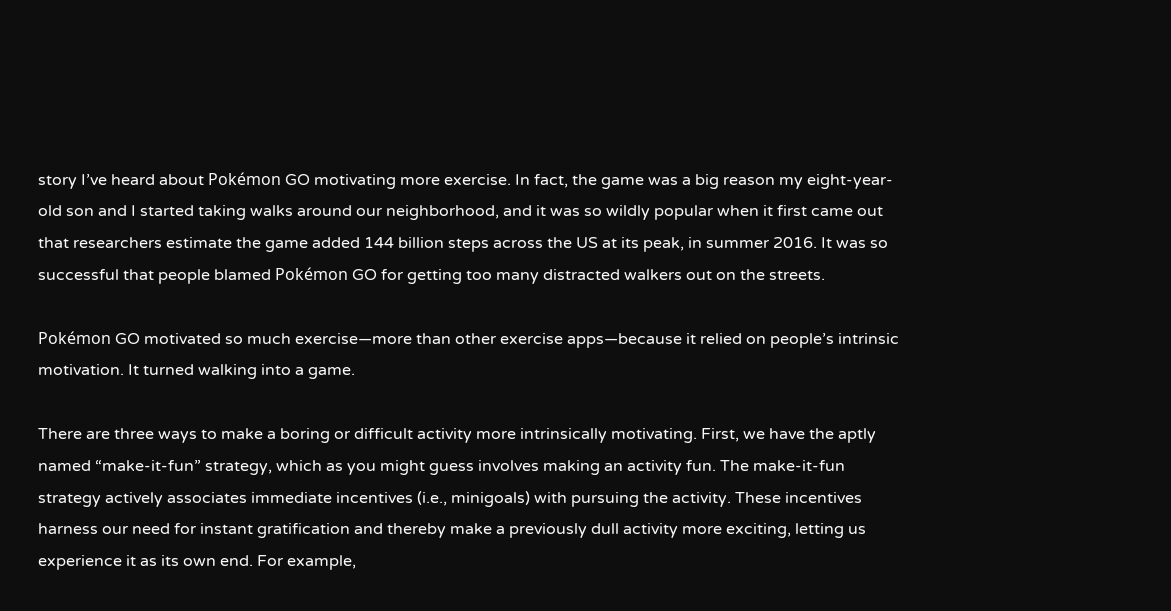story I’ve heard about Pokémon GO motivating more exercise. In fact, the game was a big reason my eight-year-old son and I started taking walks around our neighborhood, and it was so wildly popular when it first came out that researchers estimate the game added 144 billion steps across the US at its peak, in summer 2016. It was so successful that people blamed Pokémon GO for getting too many distracted walkers out on the streets.

Pokémon GO motivated so much exercise—more than other exercise apps—because it relied on people’s intrinsic motivation. It turned walking into a game.

There are three ways to make a boring or difficult activity more intrinsically motivating. First, we have the aptly named “make-it-fun” strategy, which as you might guess involves making an activity fun. The make-it-fun strategy actively associates immediate incentives (i.e., minigoals) with pursuing the activity. These incentives harness our need for instant gratification and thereby make a previously dull activity more exciting, letting us experience it as its own end. For example,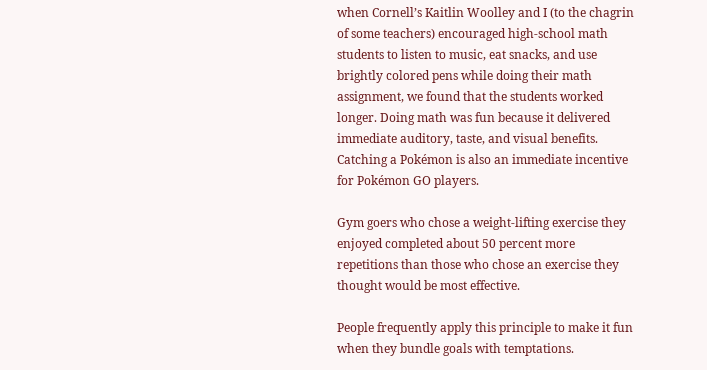when Cornell’s Kaitlin Woolley and I (to the chagrin of some teachers) encouraged high-school math students to listen to music, eat snacks, and use brightly colored pens while doing their math assignment, we found that the students worked longer. Doing math was fun because it delivered immediate auditory, taste, and visual benefits. Catching a Pokémon is also an immediate incentive for Pokémon GO players.

Gym goers who chose a weight-lifting exercise they enjoyed completed about 50 percent more repetitions than those who chose an exercise they thought would be most effective.

People frequently apply this principle to make it fun when they bundle goals with temptations.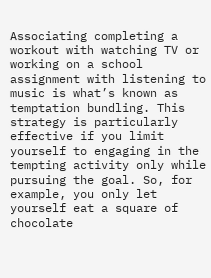Associating completing a workout with watching TV or working on a school assignment with listening to music is what’s known as temptation bundling. This strategy is particularly effective if you limit yourself to engaging in the tempting activity only while pursuing the goal. So, for example, you only let yourself eat a square of chocolate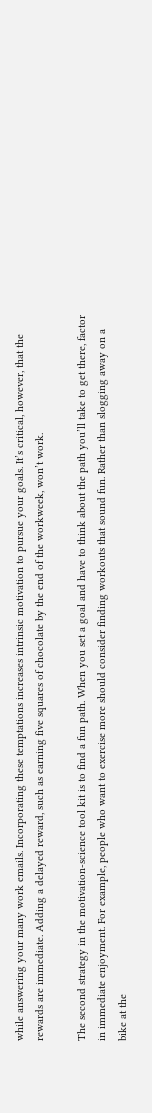while answering your many work emails. Incorporating these temptations increases intrinsic motivation to pursue your goals. It’s critical, however, that the rewards are immediate. Adding a delayed reward, such as earning five squares of chocolate by the end of the workweek, won’t work.

The second strategy in the motivation-science tool kit is to find a fun path. When you set a goal and have to think about the path you’ll take to get there, factor in immediate enjoyment. For example, people who want to exercise more should consider finding workouts that sound fun. Rather than slogging away on a bike at the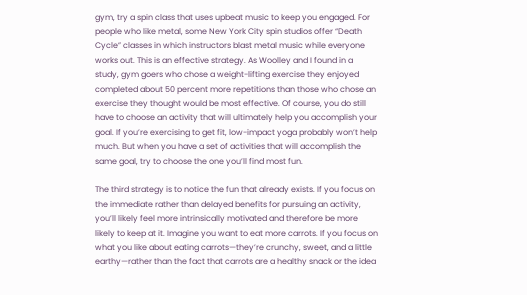gym, try a spin class that uses upbeat music to keep you engaged. For people who like metal, some New York City spin studios offer “Death Cycle” classes in which instructors blast metal music while everyone works out. This is an effective strategy. As Woolley and I found in a study, gym goers who chose a weight-lifting exercise they enjoyed completed about 50 percent more repetitions than those who chose an exercise they thought would be most effective. Of course, you do still have to choose an activity that will ultimately help you accomplish your goal. If you’re exercising to get fit, low-impact yoga probably won’t help much. But when you have a set of activities that will accomplish the same goal, try to choose the one you’ll find most fun.

The third strategy is to notice the fun that already exists. If you focus on the immediate rather than delayed benefits for pursuing an activity, you’ll likely feel more intrinsically motivated and therefore be more likely to keep at it. Imagine you want to eat more carrots. If you focus on what you like about eating carrots—they’re crunchy, sweet, and a little earthy—rather than the fact that carrots are a healthy snack or the idea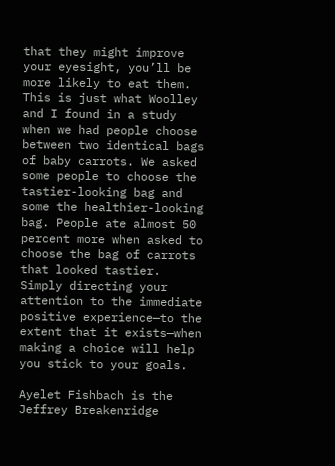that they might improve your eyesight, you’ll be more likely to eat them. This is just what Woolley and I found in a study when we had people choose between two identical bags of baby carrots. We asked some people to choose the tastier-looking bag and some the healthier-looking bag. People ate almost 50 percent more when asked to choose the bag of carrots that looked tastier. Simply directing your attention to the immediate positive experience—to the extent that it exists—when making a choice will help you stick to your goals.

Ayelet Fishbach is the Jeffrey Breakenridge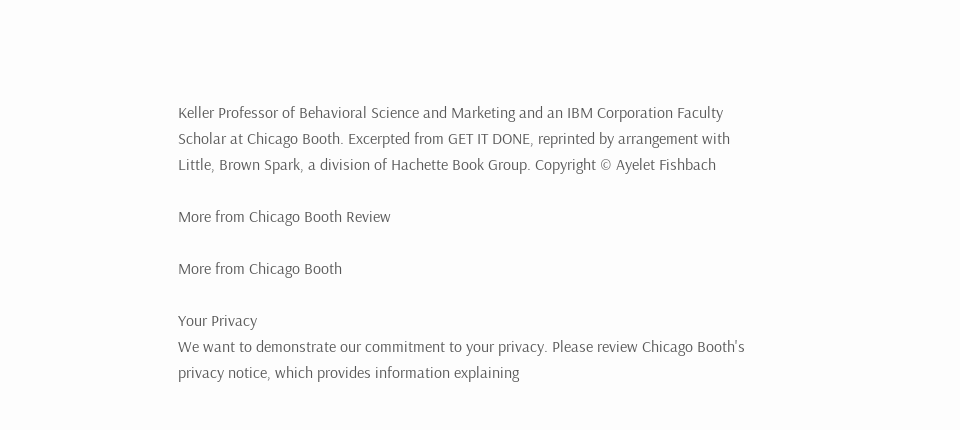Keller Professor of Behavioral Science and Marketing and an IBM Corporation Faculty Scholar at Chicago Booth. Excerpted from GET IT DONE, reprinted by arrangement with Little, Brown Spark, a division of Hachette Book Group. Copyright © Ayelet Fishbach

More from Chicago Booth Review

More from Chicago Booth

Your Privacy
We want to demonstrate our commitment to your privacy. Please review Chicago Booth's privacy notice, which provides information explaining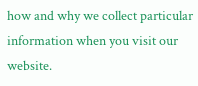how and why we collect particular information when you visit our website.